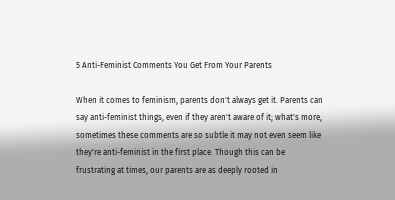5 Anti-Feminist Comments You Get From Your Parents

When it comes to feminism, parents don't always get it. Parents can say anti-feminist things, even if they aren't aware of it; what's more, sometimes these comments are so subtle it may not even seem like they're anti-feminist in the first place. Though this can be frustrating at times, our parents are as deeply rooted in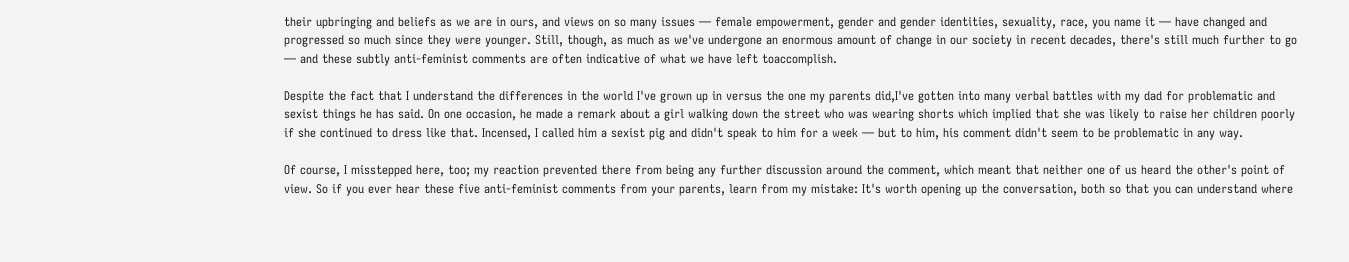their upbringing and beliefs as we are in ours, and views on so many issues — female empowerment, gender and gender identities, sexuality, race, you name it — have changed and progressed so much since they were younger. Still, though, as much as we've undergone an enormous amount of change in our society in recent decades, there's still much further to go — and these subtly anti-feminist comments are often indicative of what we have left toaccomplish.

Despite the fact that I understand the differences in the world I've grown up in versus the one my parents did,I've gotten into many verbal battles with my dad for problematic and sexist things he has said. On one occasion, he made a remark about a girl walking down the street who was wearing shorts which implied that she was likely to raise her children poorly if she continued to dress like that. Incensed, I called him a sexist pig and didn't speak to him for a week — but to him, his comment didn't seem to be problematic in any way.

Of course, I misstepped here, too; my reaction prevented there from being any further discussion around the comment, which meant that neither one of us heard the other's point of view. So if you ever hear these five anti-feminist comments from your parents, learn from my mistake: It's worth opening up the conversation, both so that you can understand where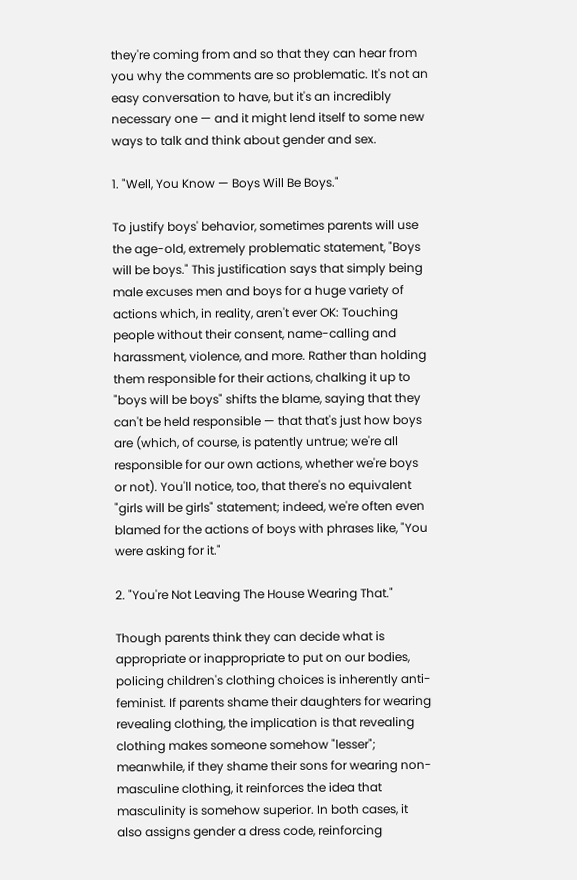they're coming from and so that they can hear from you why the comments are so problematic. It's not an easy conversation to have, but it's an incredibly necessary one — and it might lend itself to some new ways to talk and think about gender and sex.

1. "Well, You Know — Boys Will Be Boys."

To justify boys' behavior, sometimes parents will use the age-old, extremely problematic statement, "Boys will be boys." This justification says that simply being male excuses men and boys for a huge variety of actions which, in reality, aren't ever OK: Touching people without their consent, name-calling and harassment, violence, and more. Rather than holding them responsible for their actions, chalking it up to "boys will be boys" shifts the blame, saying that they can't be held responsible — that that's just how boys are (which, of course, is patently untrue; we're all responsible for our own actions, whether we're boys or not). You'll notice, too, that there's no equivalent "girls will be girls" statement; indeed, we're often even blamed for the actions of boys with phrases like, "You were asking for it."

2. "You're Not Leaving The House Wearing That."

Though parents think they can decide what is appropriate or inappropriate to put on our bodies, policing children's clothing choices is inherently anti-feminist. If parents shame their daughters for wearing revealing clothing, the implication is that revealing clothing makes someone somehow "lesser"; meanwhile, if they shame their sons for wearing non-masculine clothing, it reinforces the idea that masculinity is somehow superior. In both cases, it also assigns gender a dress code, reinforcing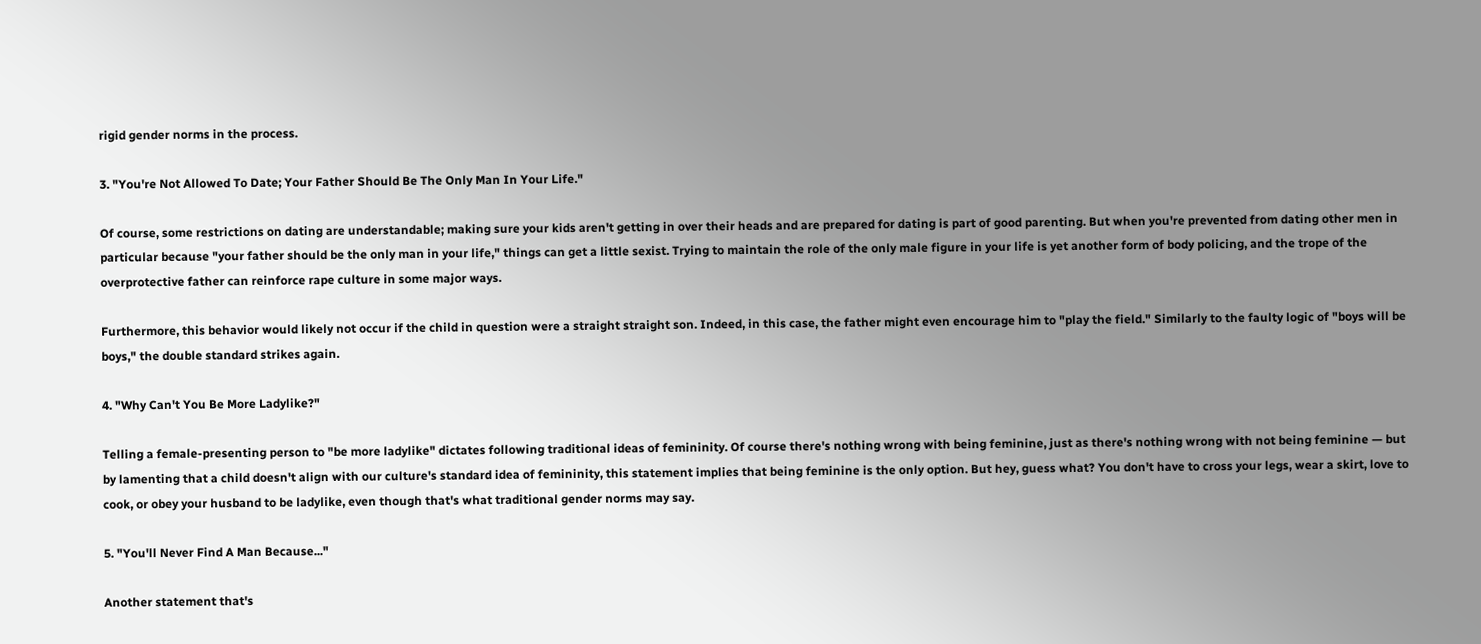rigid gender norms in the process.

3. "You're Not Allowed To Date; Your Father Should Be The Only Man In Your Life."

Of course, some restrictions on dating are understandable; making sure your kids aren't getting in over their heads and are prepared for dating is part of good parenting. But when you're prevented from dating other men in particular because "your father should be the only man in your life," things can get a little sexist. Trying to maintain the role of the only male figure in your life is yet another form of body policing, and the trope of the overprotective father can reinforce rape culture in some major ways.

Furthermore, this behavior would likely not occur if the child in question were a straight straight son. Indeed, in this case, the father might even encourage him to "play the field." Similarly to the faulty logic of "boys will be boys," the double standard strikes again.

4. "Why Can't You Be More Ladylike?"

Telling a female-presenting person to "be more ladylike" dictates following traditional ideas of femininity. Of course there's nothing wrong with being feminine, just as there's nothing wrong with not being feminine — but by lamenting that a child doesn't align with our culture's standard idea of femininity, this statement implies that being feminine is the only option. But hey, guess what? You don't have to cross your legs, wear a skirt, love to cook, or obey your husband to be ladylike, even though that's what traditional gender norms may say.

5. "You'll Never Find A Man Because..."

Another statement that's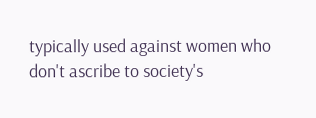typically used against women who don't ascribe to society's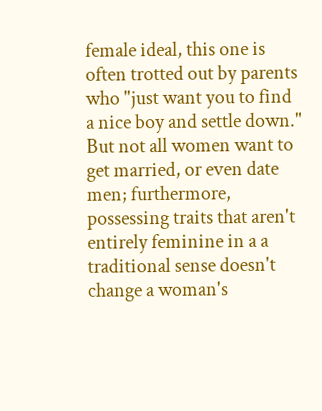female ideal, this one is often trotted out by parents who "just want you to find a nice boy and settle down." But not all women want to get married, or even date men; furthermore, possessing traits that aren't entirely feminine in a a traditional sense doesn't change a woman's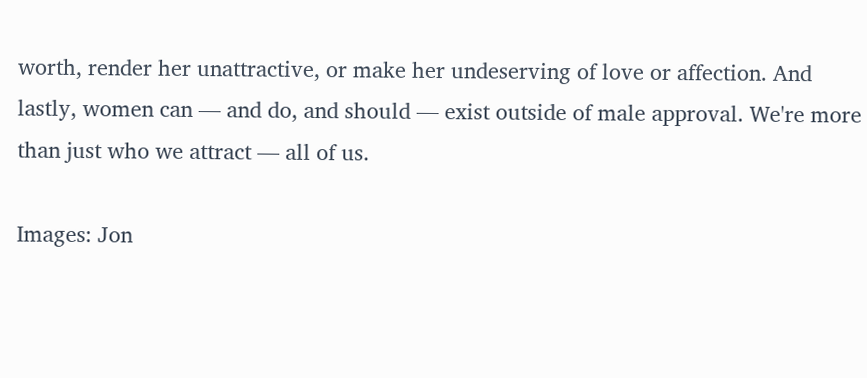worth, render her unattractive, or make her undeserving of love or affection. And lastly, women can — and do, and should — exist outside of male approval. We're more than just who we attract — all of us.

Images: Jon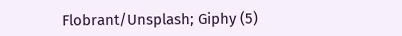Flobrant/Unsplash; Giphy (5)